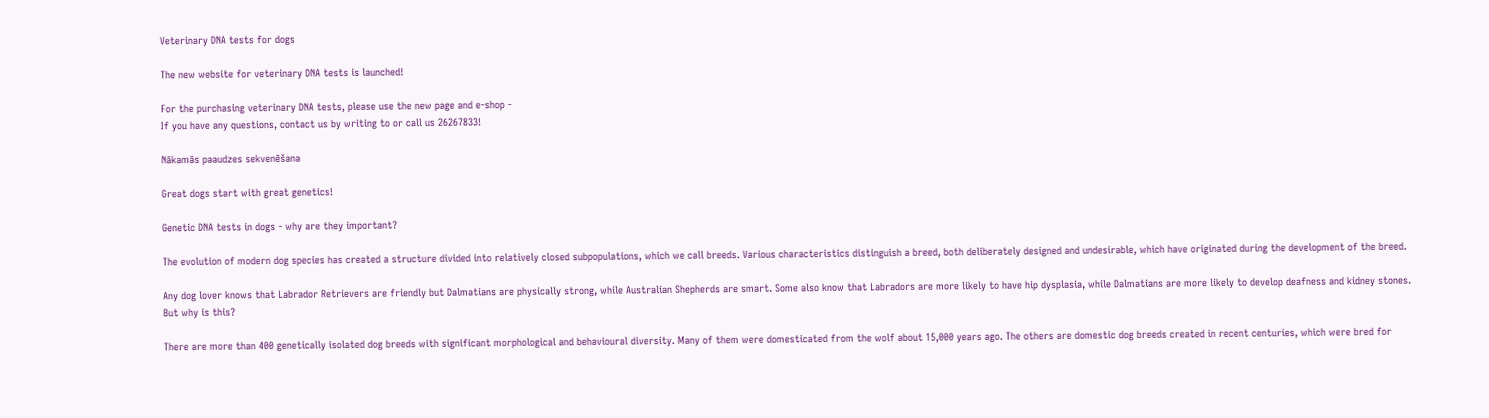Veterinary DNA tests for dogs

The new website for veterinary DNA tests is launched!

For the purchasing veterinary DNA tests, please use the new page and e-shop -
If you have any questions, contact us by writing to or call us 26267833!

Nākamās paaudzes sekvenēšana

Great dogs start with great genetics!

Genetic DNA tests in dogs - why are they important?

The evolution of modern dog species has created a structure divided into relatively closed subpopulations, which we call breeds. Various characteristics distinguish a breed, both deliberately designed and undesirable, which have originated during the development of the breed.

Any dog lover knows that Labrador Retrievers are friendly but Dalmatians are physically strong, while Australian Shepherds are smart. Some also know that Labradors are more likely to have hip dysplasia, while Dalmatians are more likely to develop deafness and kidney stones. But why is this?

There are more than 400 genetically isolated dog breeds with significant morphological and behavioural diversity. Many of them were domesticated from the wolf about 15,000 years ago. The others are domestic dog breeds created in recent centuries, which were bred for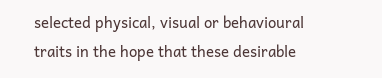selected physical, visual or behavioural traits in the hope that these desirable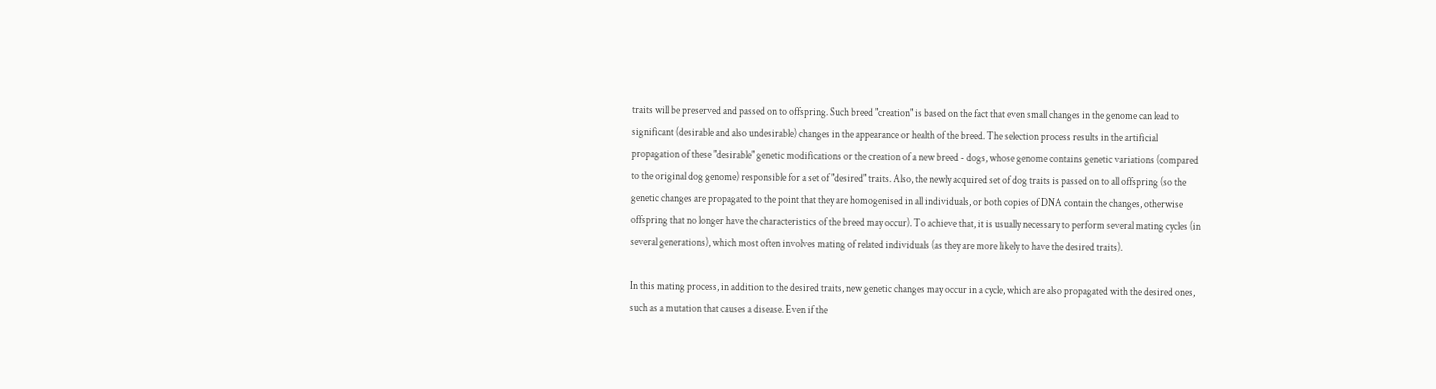traits will be preserved and passed on to offspring. Such breed "creation" is based on the fact that even small changes in the genome can lead to significant (desirable and also undesirable) changes in the appearance or health of the breed. The selection process results in the artificial propagation of these "desirable" genetic modifications or the creation of a new breed - dogs, whose genome contains genetic variations (compared to the original dog genome) responsible for a set of "desired" traits. Also, the newly acquired set of dog traits is passed on to all offspring (so the genetic changes are propagated to the point that they are homogenised in all individuals, or both copies of DNA contain the changes, otherwise offspring that no longer have the characteristics of the breed may occur). To achieve that, it is usually necessary to perform several mating cycles (in several generations), which most often involves mating of related individuals (as they are more likely to have the desired traits).

In this mating process, in addition to the desired traits, new genetic changes may occur in a cycle, which are also propagated with the desired ones, such as a mutation that causes a disease. Even if the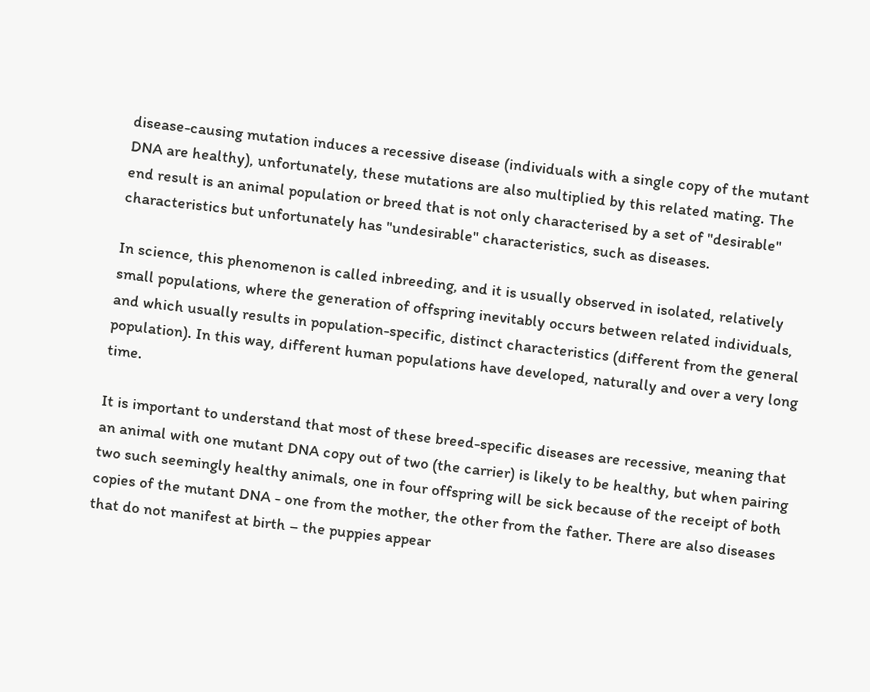disease-causing mutation induces a recessive disease (individuals with a single copy of the mutant DNA are healthy), unfortunately, these mutations are also multiplied by this related mating. The end result is an animal population or breed that is not only characterised by a set of "desirable" characteristics but unfortunately has "undesirable" characteristics, such as diseases.

In science, this phenomenon is called inbreeding, and it is usually observed in isolated, relatively small populations, where the generation of offspring inevitably occurs between related individuals, and which usually results in population-specific, distinct characteristics (different from the general population). In this way, different human populations have developed, naturally and over a very long time.

It is important to understand that most of these breed-specific diseases are recessive, meaning that an animal with one mutant DNA copy out of two (the carrier) is likely to be healthy, but when pairing two such seemingly healthy animals, one in four offspring will be sick because of the receipt of both copies of the mutant DNA - one from the mother, the other from the father. There are also diseases that do not manifest at birth – the puppies appear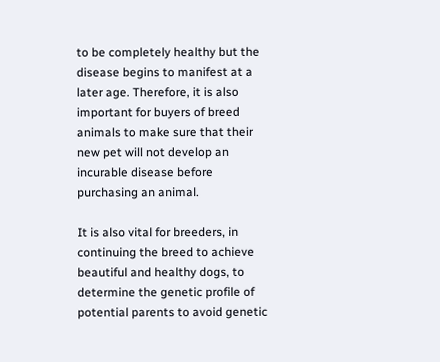to be completely healthy but the disease begins to manifest at a later age. Therefore, it is also important for buyers of breed animals to make sure that their new pet will not develop an incurable disease before purchasing an animal.

It is also vital for breeders, in continuing the breed to achieve beautiful and healthy dogs, to determine the genetic profile of potential parents to avoid genetic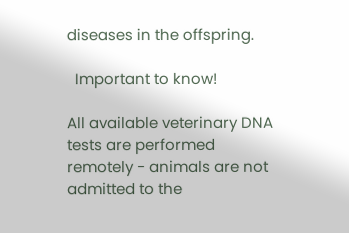diseases in the offspring.

  Important to know!

All available veterinary DNA tests are performed remotely - animals are not admitted to the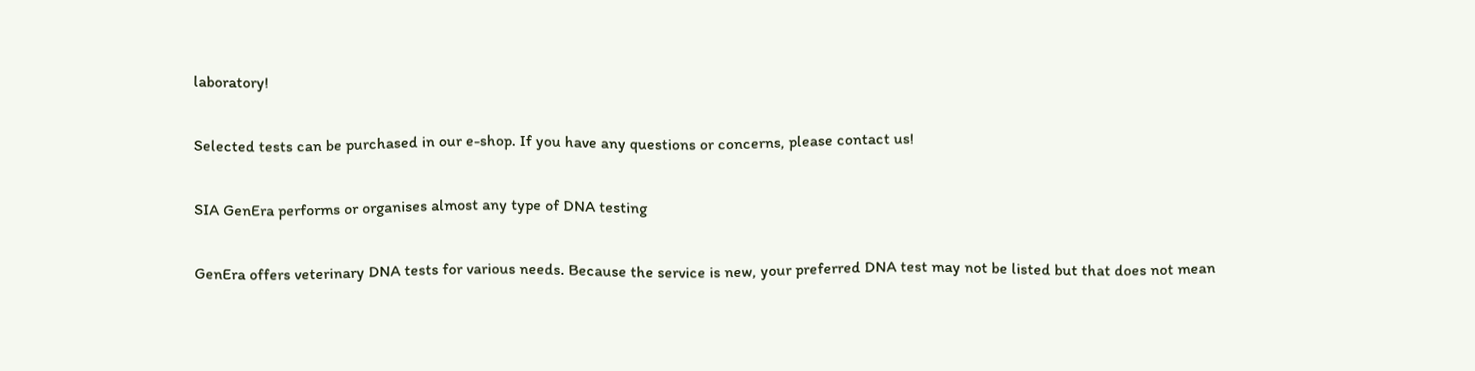laboratory!

Selected tests can be purchased in our e-shop. If you have any questions or concerns, please contact us!

SIA GenEra performs or organises almost any type of DNA testing

GenEra offers veterinary DNA tests for various needs. Because the service is new, your preferred DNA test may not be listed but that does not mean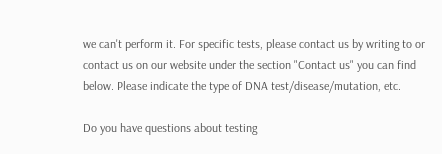we can't perform it. For specific tests, please contact us by writing to or contact us on our website under the section "Contact us" you can find below. Please indicate the type of DNA test/disease/mutation, etc.

Do you have questions about testing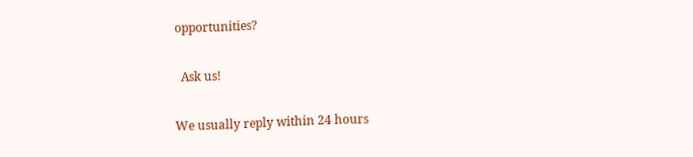opportunities?

  Ask us!

We usually reply within 24 hours